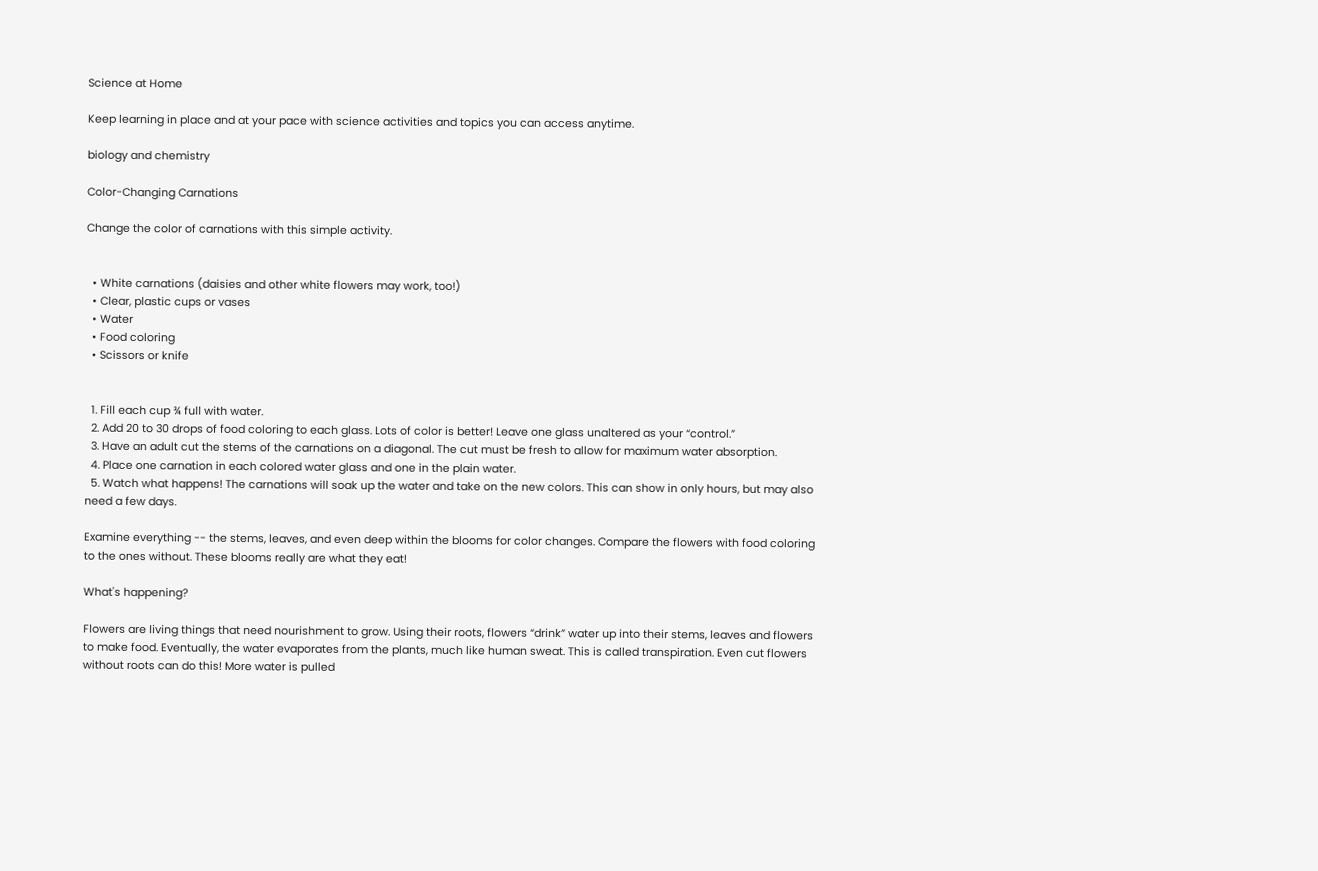Science at Home

Keep learning in place and at your pace with science activities and topics you can access anytime.

biology and chemistry

Color-Changing Carnations

Change the color of carnations with this simple activity.


  • White carnations (daisies and other white flowers may work, too!)
  • Clear, plastic cups or vases
  • Water
  • Food coloring
  • Scissors or knife


  1. Fill each cup ¾ full with water.
  2. Add 20 to 30 drops of food coloring to each glass. Lots of color is better! Leave one glass unaltered as your “control.”
  3. Have an adult cut the stems of the carnations on a diagonal. The cut must be fresh to allow for maximum water absorption.
  4. Place one carnation in each colored water glass and one in the plain water.
  5. Watch what happens! The carnations will soak up the water and take on the new colors. This can show in only hours, but may also need a few days.

Examine everything -- the stems, leaves, and even deep within the blooms for color changes. Compare the flowers with food coloring to the ones without. These blooms really are what they eat!

What's happening?

Flowers are living things that need nourishment to grow. Using their roots, flowers “drink” water up into their stems, leaves and flowers to make food. Eventually, the water evaporates from the plants, much like human sweat. This is called transpiration. Even cut flowers without roots can do this! More water is pulled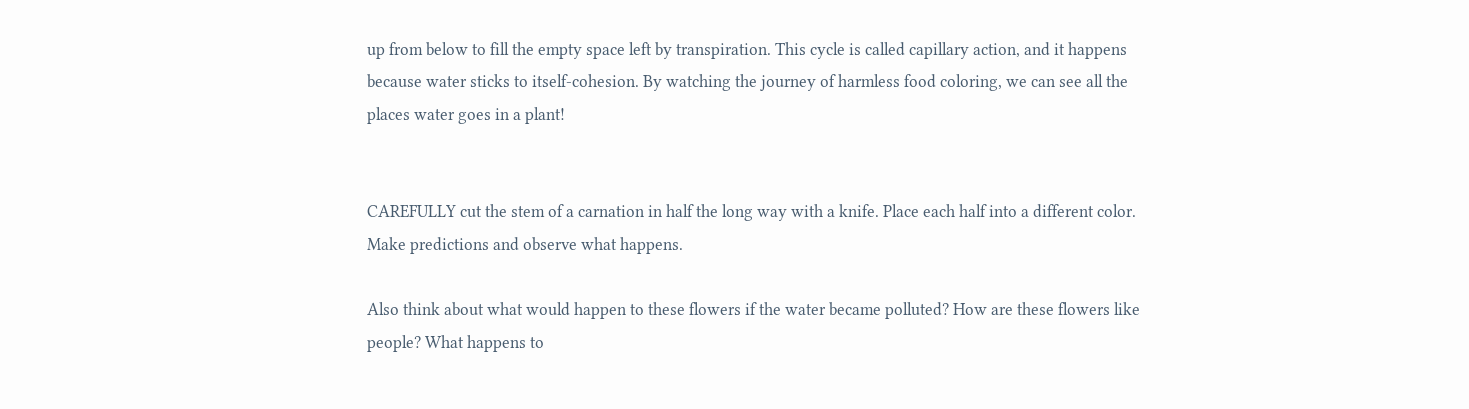up from below to fill the empty space left by transpiration. This cycle is called capillary action, and it happens because water sticks to itself-cohesion. By watching the journey of harmless food coloring, we can see all the places water goes in a plant!


CAREFULLY cut the stem of a carnation in half the long way with a knife. Place each half into a different color. Make predictions and observe what happens.

Also think about what would happen to these flowers if the water became polluted? How are these flowers like people? What happens to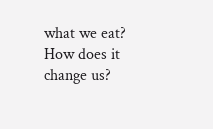what we eat? How does it change us?